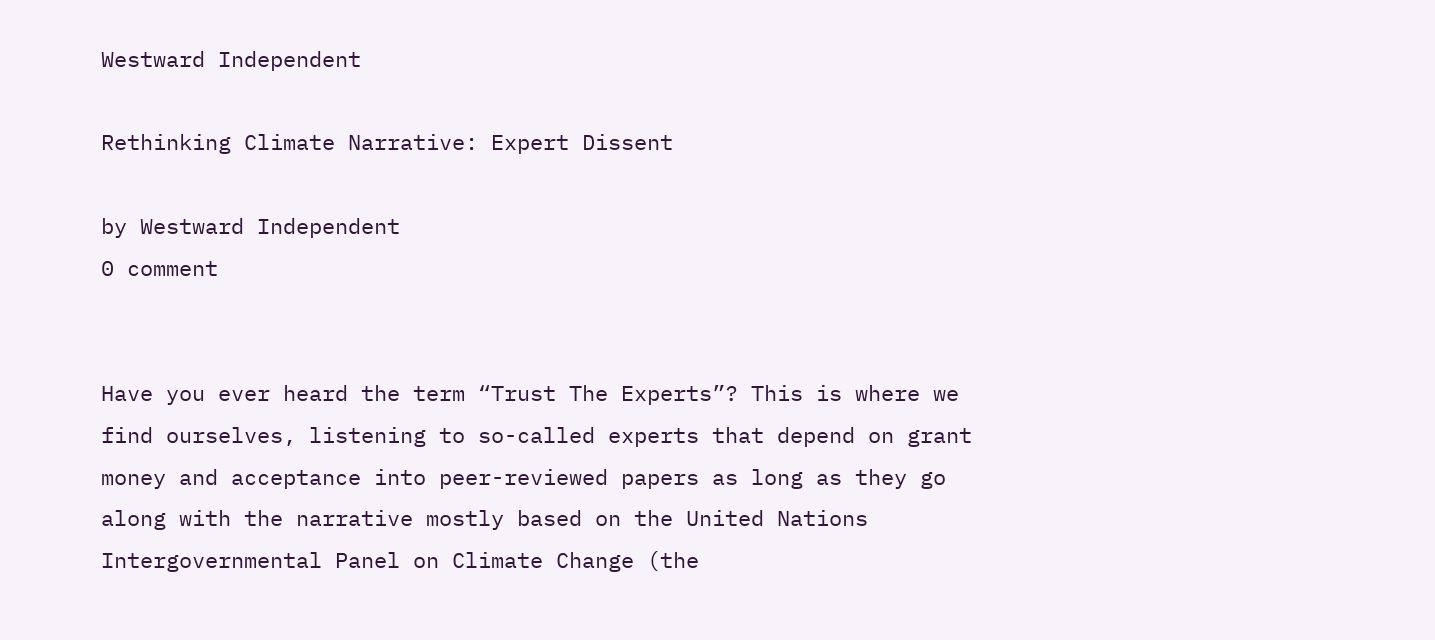Westward Independent

Rethinking Climate Narrative: Expert Dissent

by Westward Independent
0 comment


Have you ever heard the term “Trust The Experts”? This is where we find ourselves, listening to so-called experts that depend on grant money and acceptance into peer-reviewed papers as long as they go along with the narrative mostly based on the United Nations Intergovernmental Panel on Climate Change (the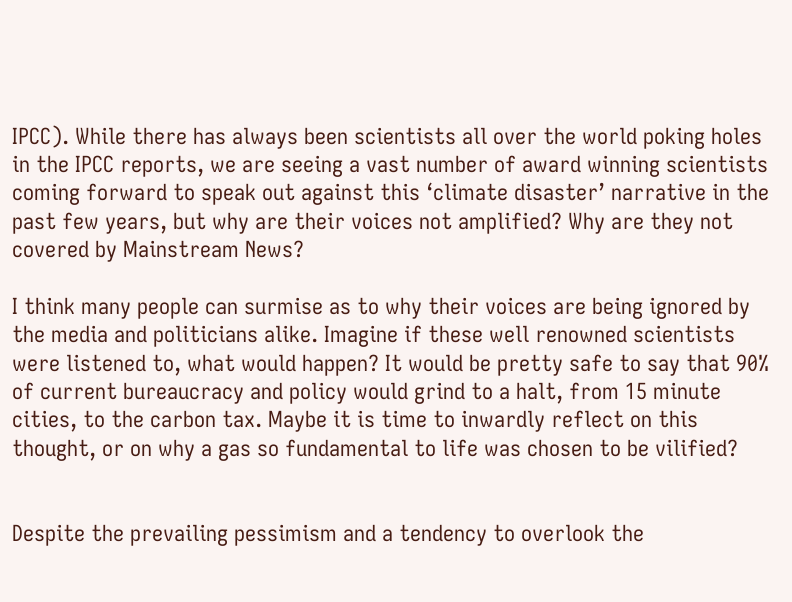IPCC). While there has always been scientists all over the world poking holes in the IPCC reports, we are seeing a vast number of award winning scientists coming forward to speak out against this ‘climate disaster’ narrative in the past few years, but why are their voices not amplified? Why are they not covered by Mainstream News?

I think many people can surmise as to why their voices are being ignored by the media and politicians alike. Imagine if these well renowned scientists were listened to, what would happen? It would be pretty safe to say that 90% of current bureaucracy and policy would grind to a halt, from 15 minute cities, to the carbon tax. Maybe it is time to inwardly reflect on this thought, or on why a gas so fundamental to life was chosen to be vilified?


Despite the prevailing pessimism and a tendency to overlook the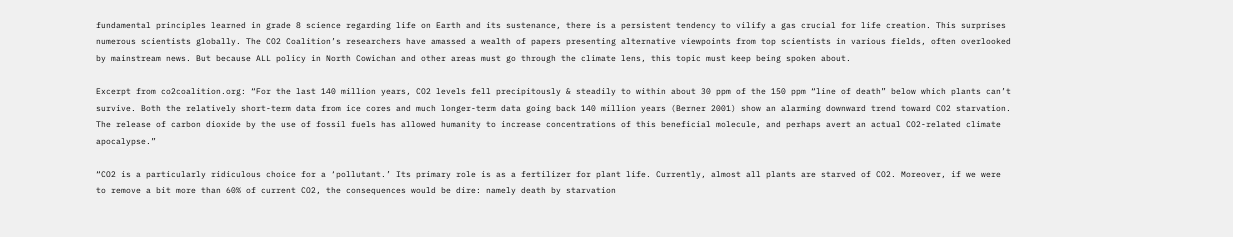fundamental principles learned in grade 8 science regarding life on Earth and its sustenance, there is a persistent tendency to vilify a gas crucial for life creation. This surprises numerous scientists globally. The CO2 Coalition’s researchers have amassed a wealth of papers presenting alternative viewpoints from top scientists in various fields, often overlooked by mainstream news. But because ALL policy in North Cowichan and other areas must go through the climate lens, this topic must keep being spoken about.

Excerpt from co2coalition.org: “For the last 140 million years, CO2 levels fell precipitously & steadily to within about 30 ppm of the 150 ppm “line of death” below which plants can’t survive. Both the relatively short-term data from ice cores and much longer-term data going back 140 million years (Berner 2001) show an alarming downward trend toward CO2 starvation. The release of carbon dioxide by the use of fossil fuels has allowed humanity to increase concentrations of this beneficial molecule, and perhaps avert an actual CO2-related climate apocalypse.”

“CO2 is a particularly ridiculous choice for a ‘pollutant.’ Its primary role is as a fertilizer for plant life. Currently, almost all plants are starved of CO2. Moreover, if we were to remove a bit more than 60% of current CO2, the consequences would be dire: namely death by starvation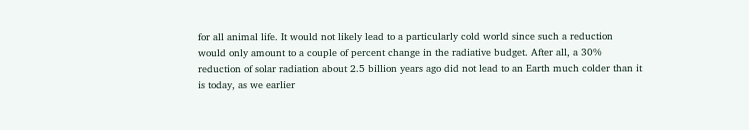for all animal life. It would not likely lead to a particularly cold world since such a reduction would only amount to a couple of percent change in the radiative budget. After all, a 30% reduction of solar radiation about 2.5 billion years ago did not lead to an Earth much colder than it is today, as we earlier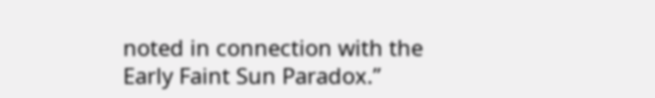noted in connection with the Early Faint Sun Paradox.”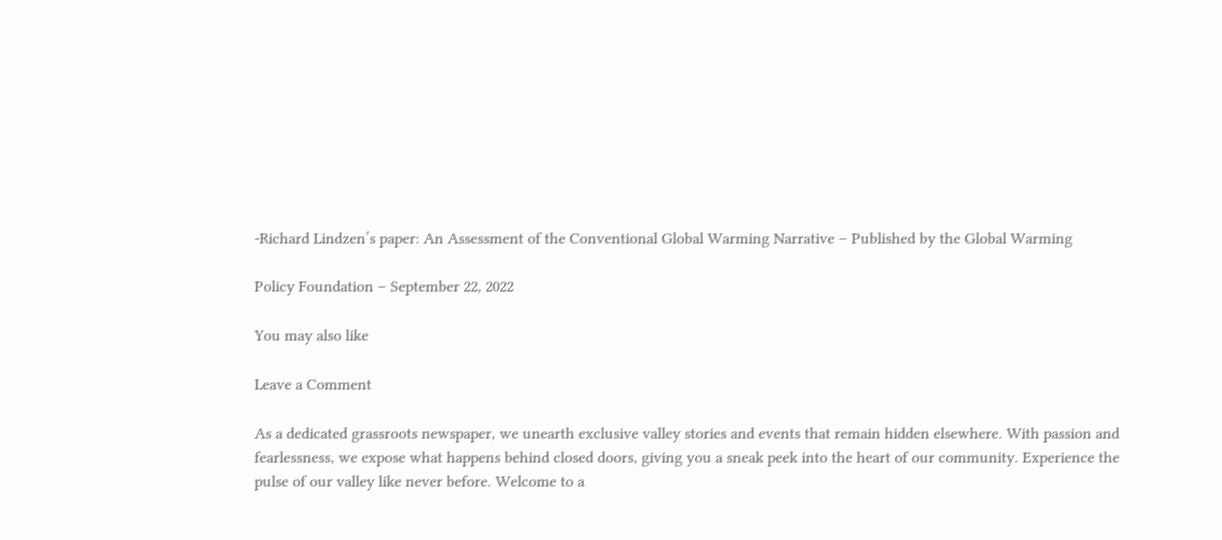-Richard Lindzen’s paper: An Assessment of the Conventional Global Warming Narrative – Published by the Global Warming

Policy Foundation – September 22, 2022

You may also like

Leave a Comment

As a dedicated grassroots newspaper, we unearth exclusive valley stories and events that remain hidden elsewhere. With passion and fearlessness, we expose what happens behind closed doors, giving you a sneak peek into the heart of our community. Experience the pulse of our valley like never before. Welcome to a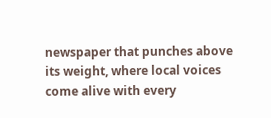newspaper that punches above its weight, where local voices come alive with every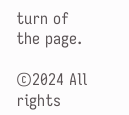turn of the page.

©2024 All rights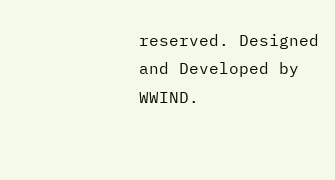reserved. Designed and Developed by WWIND.